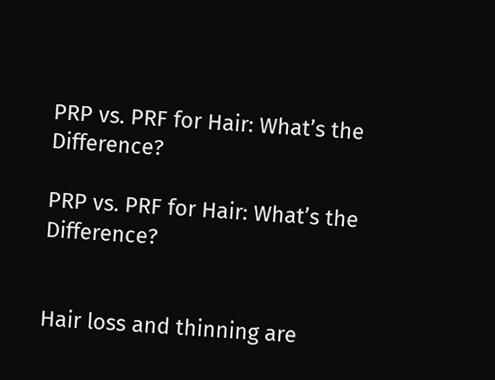PRP vs. PRF for Hair: What’s the Difference?

PRP vs. PRF for Hair: What’s the Difference?


Hair loss and thinning are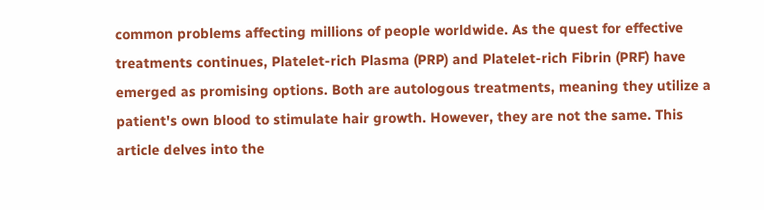common problems affecting millions of people worldwide. As the quest for effective treatments continues, Platelet-rich Plasma (PRP) and Platelet-rich Fibrin (PRF) have emerged as promising options. Both are autologous treatments, meaning they utilize a patient's own blood to stimulate hair growth. However, they are not the same. This article delves into the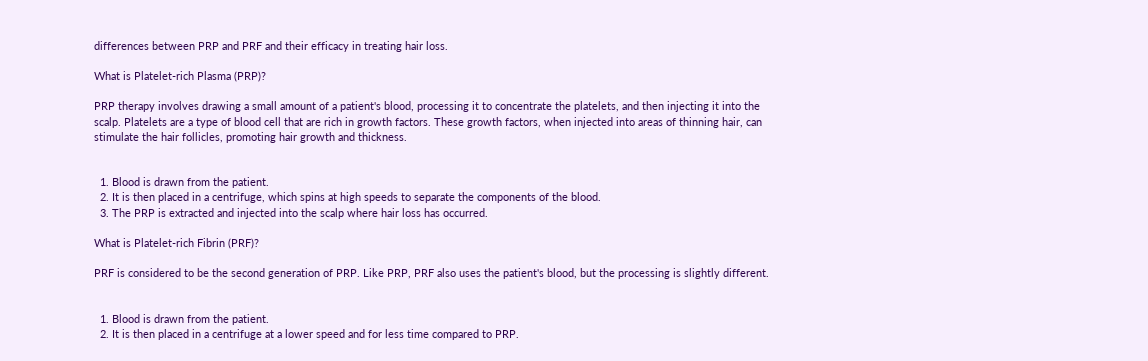differences between PRP and PRF and their efficacy in treating hair loss.

What is Platelet-rich Plasma (PRP)?

PRP therapy involves drawing a small amount of a patient's blood, processing it to concentrate the platelets, and then injecting it into the scalp. Platelets are a type of blood cell that are rich in growth factors. These growth factors, when injected into areas of thinning hair, can stimulate the hair follicles, promoting hair growth and thickness.


  1. Blood is drawn from the patient.
  2. It is then placed in a centrifuge, which spins at high speeds to separate the components of the blood.
  3. The PRP is extracted and injected into the scalp where hair loss has occurred.

What is Platelet-rich Fibrin (PRF)?

PRF is considered to be the second generation of PRP. Like PRP, PRF also uses the patient's blood, but the processing is slightly different.


  1. Blood is drawn from the patient.
  2. It is then placed in a centrifuge at a lower speed and for less time compared to PRP.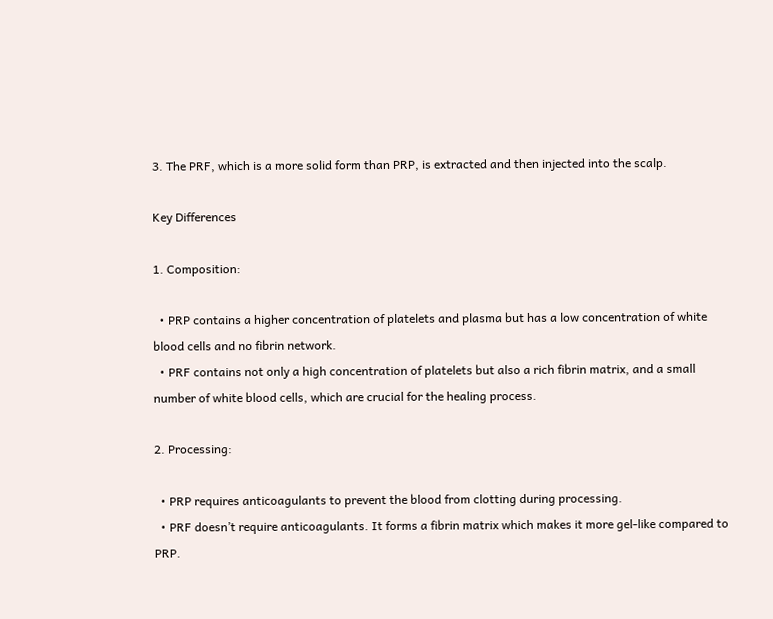3. The PRF, which is a more solid form than PRP, is extracted and then injected into the scalp.

Key Differences

1. Composition:

  • PRP contains a higher concentration of platelets and plasma but has a low concentration of white blood cells and no fibrin network.
  • PRF contains not only a high concentration of platelets but also a rich fibrin matrix, and a small number of white blood cells, which are crucial for the healing process.

2. Processing:

  • PRP requires anticoagulants to prevent the blood from clotting during processing.
  • PRF doesn’t require anticoagulants. It forms a fibrin matrix which makes it more gel-like compared to PRP.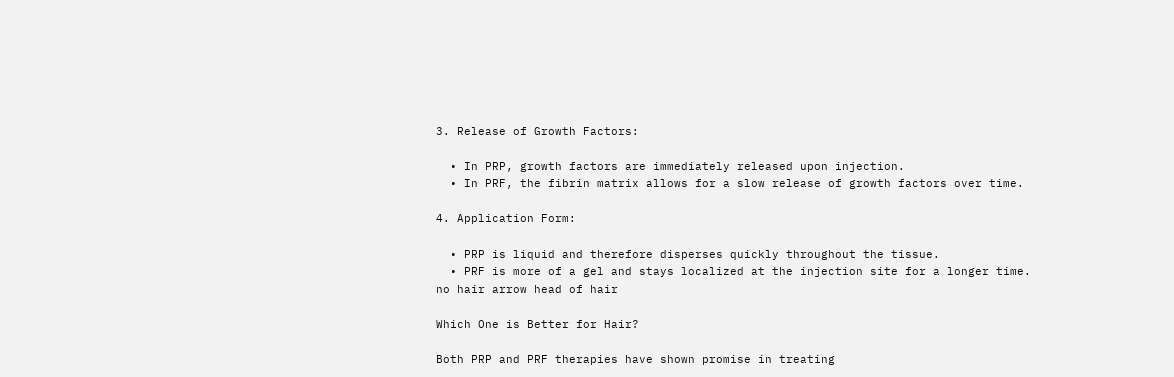3. Release of Growth Factors:

  • In PRP, growth factors are immediately released upon injection.
  • In PRF, the fibrin matrix allows for a slow release of growth factors over time.

4. Application Form:

  • PRP is liquid and therefore disperses quickly throughout the tissue.
  • PRF is more of a gel and stays localized at the injection site for a longer time.
no hair arrow head of hair

Which One is Better for Hair?

Both PRP and PRF therapies have shown promise in treating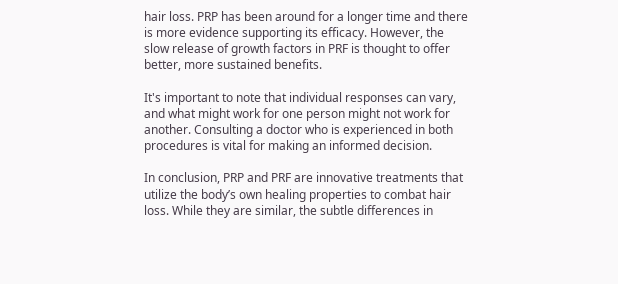hair loss. PRP has been around for a longer time and there is more evidence supporting its efficacy. However, the slow release of growth factors in PRF is thought to offer better, more sustained benefits.

It's important to note that individual responses can vary, and what might work for one person might not work for another. Consulting a doctor who is experienced in both procedures is vital for making an informed decision.

In conclusion, PRP and PRF are innovative treatments that utilize the body’s own healing properties to combat hair loss. While they are similar, the subtle differences in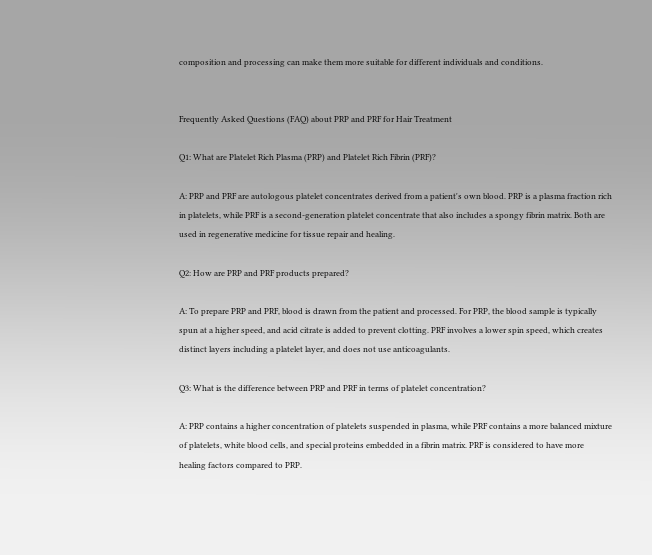composition and processing can make them more suitable for different individuals and conditions.


Frequently Asked Questions (FAQ) about PRP and PRF for Hair Treatment

Q1: What are Platelet Rich Plasma (PRP) and Platelet Rich Fibrin (PRF)?

A: PRP and PRF are autologous platelet concentrates derived from a patient's own blood. PRP is a plasma fraction rich in platelets, while PRF is a second-generation platelet concentrate that also includes a spongy fibrin matrix. Both are used in regenerative medicine for tissue repair and healing.

Q2: How are PRP and PRF products prepared?

A: To prepare PRP and PRF, blood is drawn from the patient and processed. For PRP, the blood sample is typically spun at a higher speed, and acid citrate is added to prevent clotting. PRF involves a lower spin speed, which creates distinct layers including a platelet layer, and does not use anticoagulants.

Q3: What is the difference between PRP and PRF in terms of platelet concentration?

A: PRP contains a higher concentration of platelets suspended in plasma, while PRF contains a more balanced mixture of platelets, white blood cells, and special proteins embedded in a fibrin matrix. PRF is considered to have more healing factors compared to PRP.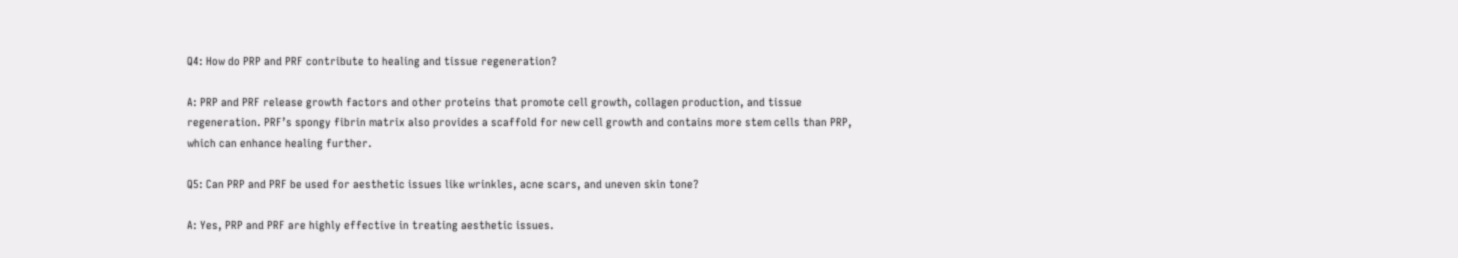Q4: How do PRP and PRF contribute to healing and tissue regeneration?

A: PRP and PRF release growth factors and other proteins that promote cell growth, collagen production, and tissue regeneration. PRF’s spongy fibrin matrix also provides a scaffold for new cell growth and contains more stem cells than PRP, which can enhance healing further.

Q5: Can PRP and PRF be used for aesthetic issues like wrinkles, acne scars, and uneven skin tone?

A: Yes, PRP and PRF are highly effective in treating aesthetic issues.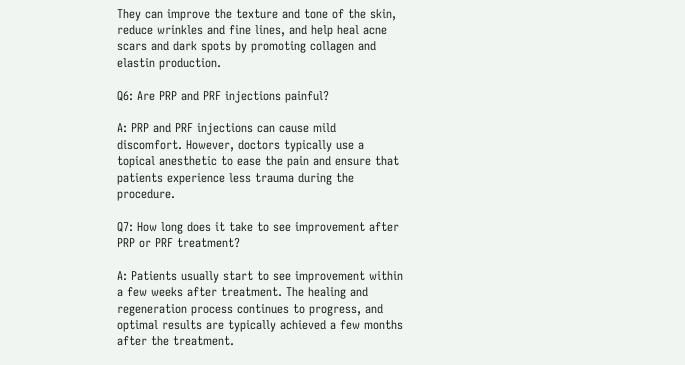They can improve the texture and tone of the skin, reduce wrinkles and fine lines, and help heal acne scars and dark spots by promoting collagen and elastin production.

Q6: Are PRP and PRF injections painful?

A: PRP and PRF injections can cause mild discomfort. However, doctors typically use a topical anesthetic to ease the pain and ensure that patients experience less trauma during the procedure.

Q7: How long does it take to see improvement after PRP or PRF treatment?

A: Patients usually start to see improvement within a few weeks after treatment. The healing and regeneration process continues to progress, and optimal results are typically achieved a few months after the treatment.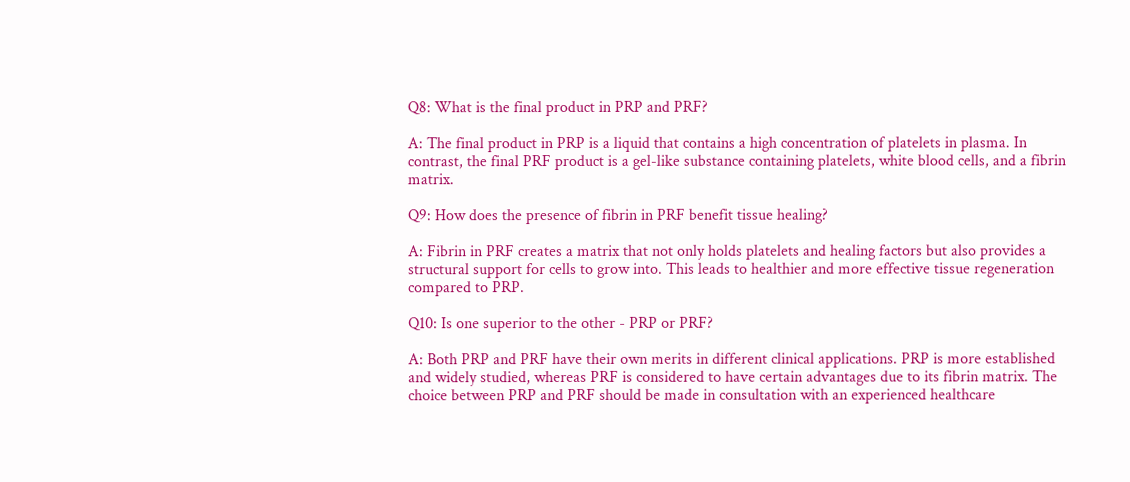Q8: What is the final product in PRP and PRF?

A: The final product in PRP is a liquid that contains a high concentration of platelets in plasma. In contrast, the final PRF product is a gel-like substance containing platelets, white blood cells, and a fibrin matrix.

Q9: How does the presence of fibrin in PRF benefit tissue healing?

A: Fibrin in PRF creates a matrix that not only holds platelets and healing factors but also provides a structural support for cells to grow into. This leads to healthier and more effective tissue regeneration compared to PRP.

Q10: Is one superior to the other - PRP or PRF?

A: Both PRP and PRF have their own merits in different clinical applications. PRP is more established and widely studied, whereas PRF is considered to have certain advantages due to its fibrin matrix. The choice between PRP and PRF should be made in consultation with an experienced healthcare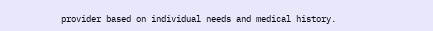provider based on individual needs and medical history.